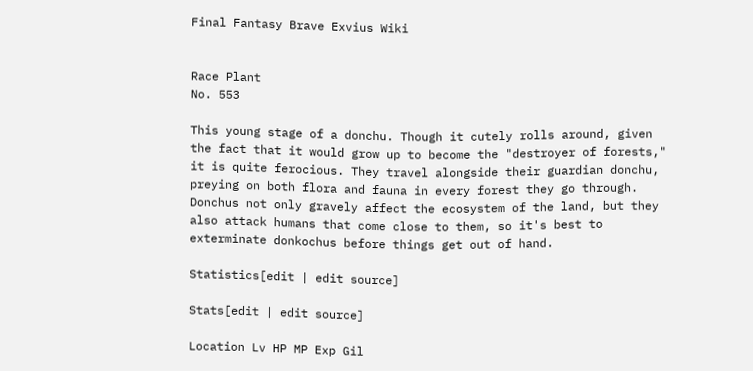Final Fantasy Brave Exvius Wiki


Race Plant
No. 553

This young stage of a donchu. Though it cutely rolls around, given the fact that it would grow up to become the "destroyer of forests," it is quite ferocious. They travel alongside their guardian donchu, preying on both flora and fauna in every forest they go through. Donchus not only gravely affect the ecosystem of the land, but they also attack humans that come close to them, so it's best to exterminate donkochus before things get out of hand.

Statistics[edit | edit source]

Stats[edit | edit source]

Location Lv HP MP Exp Gil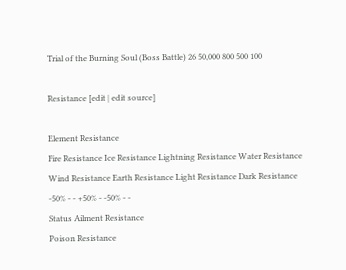Trial of the Burning Soul (Boss Battle) 26 50,000 800 500 100

Resistance [edit | edit source]

Element Resistance
Fire Resistance Ice Resistance Lightning Resistance Water Resistance Wind Resistance Earth Resistance Light Resistance Dark Resistance
-50% - - +50% - -50% - -
Status Ailment Resistance
Poison Resistance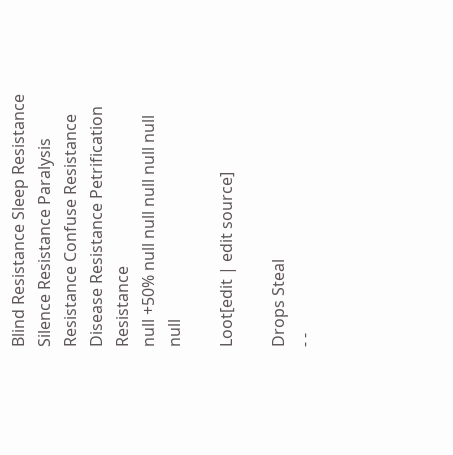Blind Resistance Sleep Resistance Silence Resistance Paralysis Resistance Confuse Resistance Disease Resistance Petrification Resistance
null +50% null null null null null null

Loot[edit | edit source]

Drops Steal
- -